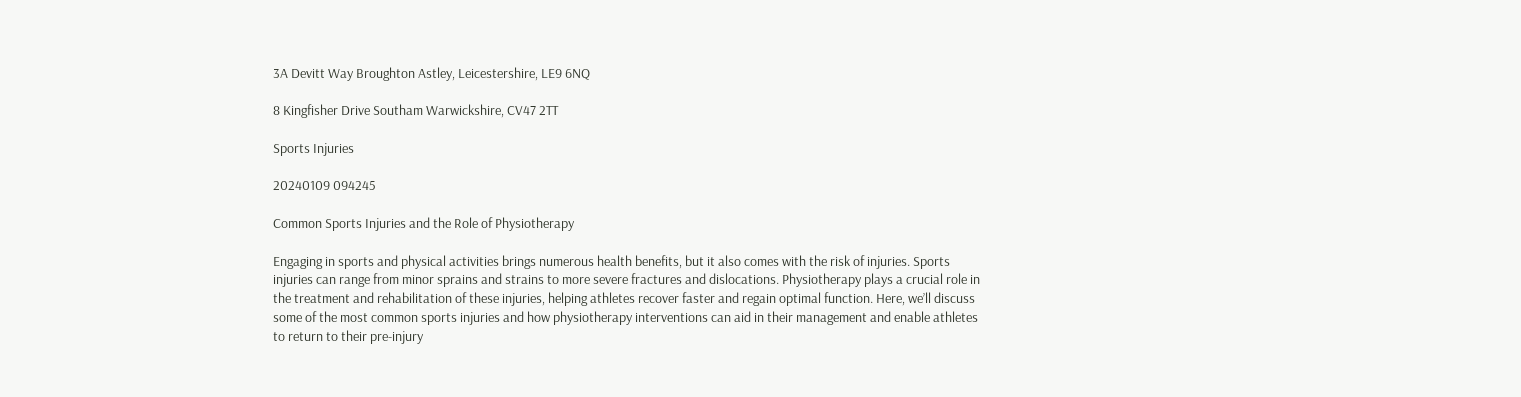3A Devitt Way Broughton Astley, Leicestershire, LE9 6NQ

8 Kingfisher Drive Southam Warwickshire, CV47 2TT

Sports Injuries

20240109 094245

Common Sports Injuries and the Role of Physiotherapy

Engaging in sports and physical activities brings numerous health benefits, but it also comes with the risk of injuries. Sports injuries can range from minor sprains and strains to more severe fractures and dislocations. Physiotherapy plays a crucial role in the treatment and rehabilitation of these injuries, helping athletes recover faster and regain optimal function. Here, we’ll discuss some of the most common sports injuries and how physiotherapy interventions can aid in their management and enable athletes to return to their pre-injury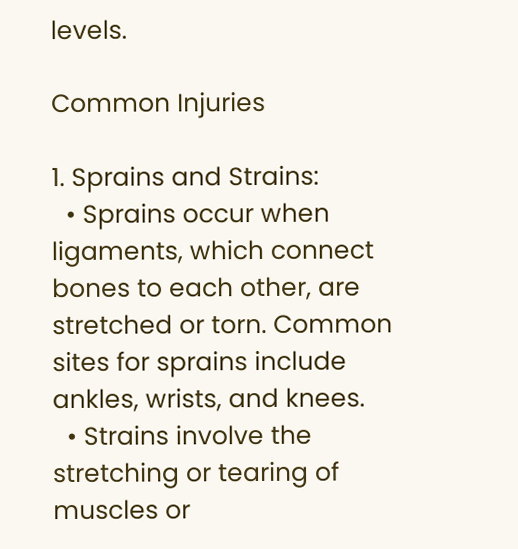levels.

Common Injuries

1. Sprains and Strains:
  • Sprains occur when ligaments, which connect bones to each other, are stretched or torn. Common sites for sprains include ankles, wrists, and knees.
  • Strains involve the stretching or tearing of muscles or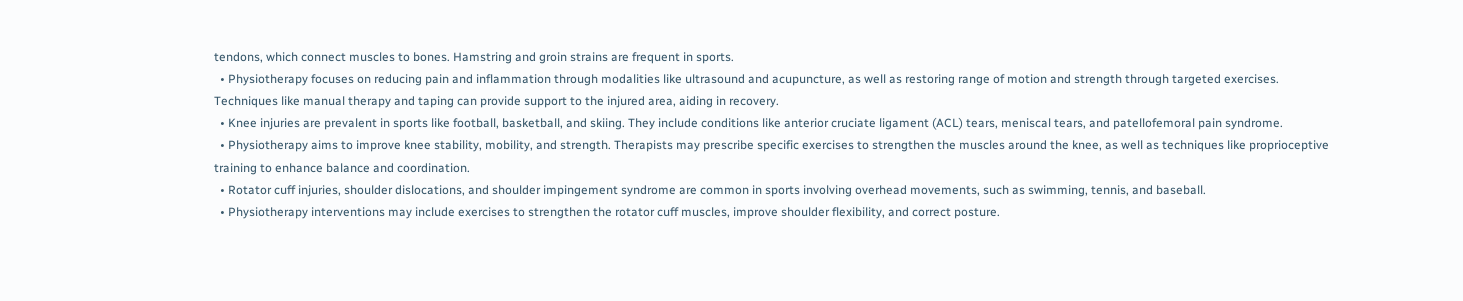tendons, which connect muscles to bones. Hamstring and groin strains are frequent in sports.
  • Physiotherapy focuses on reducing pain and inflammation through modalities like ultrasound and acupuncture, as well as restoring range of motion and strength through targeted exercises. Techniques like manual therapy and taping can provide support to the injured area, aiding in recovery.
  • Knee injuries are prevalent in sports like football, basketball, and skiing. They include conditions like anterior cruciate ligament (ACL) tears, meniscal tears, and patellofemoral pain syndrome.
  • Physiotherapy aims to improve knee stability, mobility, and strength. Therapists may prescribe specific exercises to strengthen the muscles around the knee, as well as techniques like proprioceptive training to enhance balance and coordination.
  • Rotator cuff injuries, shoulder dislocations, and shoulder impingement syndrome are common in sports involving overhead movements, such as swimming, tennis, and baseball.
  • Physiotherapy interventions may include exercises to strengthen the rotator cuff muscles, improve shoulder flexibility, and correct posture.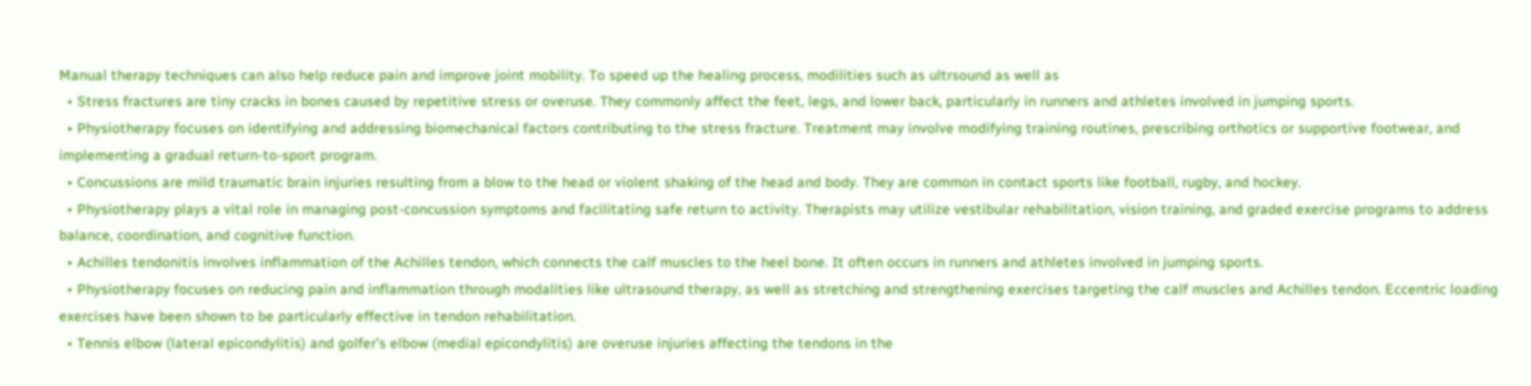Manual therapy techniques can also help reduce pain and improve joint mobility. To speed up the healing process, modilities such as ultrsound as well as
  • Stress fractures are tiny cracks in bones caused by repetitive stress or overuse. They commonly affect the feet, legs, and lower back, particularly in runners and athletes involved in jumping sports.
  • Physiotherapy focuses on identifying and addressing biomechanical factors contributing to the stress fracture. Treatment may involve modifying training routines, prescribing orthotics or supportive footwear, and implementing a gradual return-to-sport program.
  • Concussions are mild traumatic brain injuries resulting from a blow to the head or violent shaking of the head and body. They are common in contact sports like football, rugby, and hockey.
  • Physiotherapy plays a vital role in managing post-concussion symptoms and facilitating safe return to activity. Therapists may utilize vestibular rehabilitation, vision training, and graded exercise programs to address balance, coordination, and cognitive function.
  • Achilles tendonitis involves inflammation of the Achilles tendon, which connects the calf muscles to the heel bone. It often occurs in runners and athletes involved in jumping sports.
  • Physiotherapy focuses on reducing pain and inflammation through modalities like ultrasound therapy, as well as stretching and strengthening exercises targeting the calf muscles and Achilles tendon. Eccentric loading exercises have been shown to be particularly effective in tendon rehabilitation.
  • Tennis elbow (lateral epicondylitis) and golfer’s elbow (medial epicondylitis) are overuse injuries affecting the tendons in the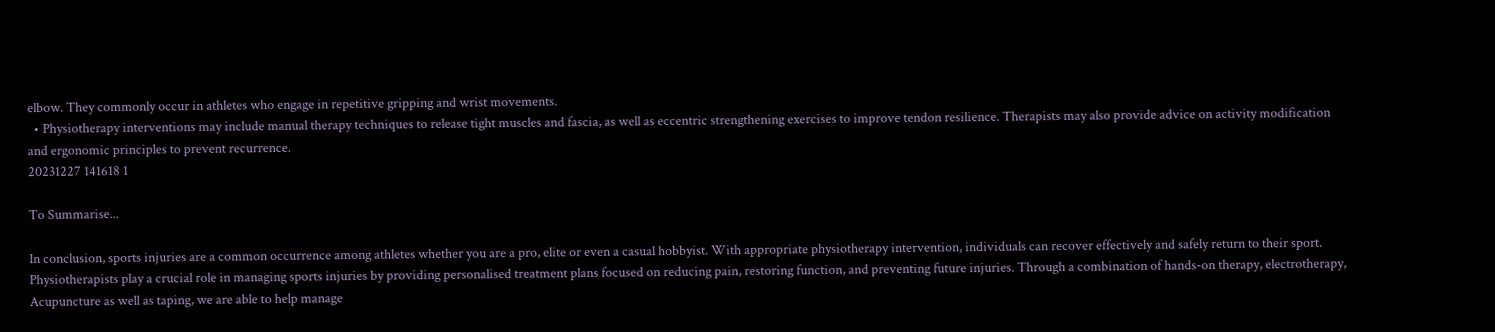elbow. They commonly occur in athletes who engage in repetitive gripping and wrist movements.
  • Physiotherapy interventions may include manual therapy techniques to release tight muscles and fascia, as well as eccentric strengthening exercises to improve tendon resilience. Therapists may also provide advice on activity modification and ergonomic principles to prevent recurrence.
20231227 141618 1

To Summarise...

In conclusion, sports injuries are a common occurrence among athletes whether you are a pro, elite or even a casual hobbyist. With appropriate physiotherapy intervention, individuals can recover effectively and safely return to their sport. Physiotherapists play a crucial role in managing sports injuries by providing personalised treatment plans focused on reducing pain, restoring function, and preventing future injuries. Through a combination of hands-on therapy, electrotherapy, Acupuncture as well as taping, we are able to help manage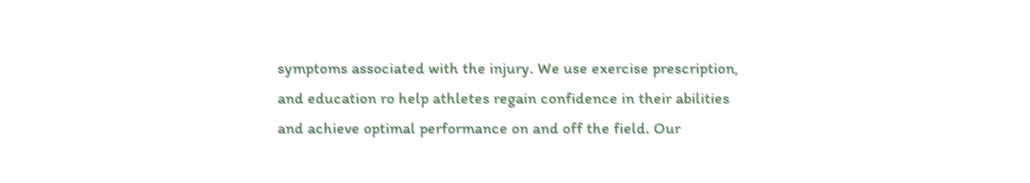symptoms associated with the injury. We use exercise prescription, and education ro help athletes regain confidence in their abilities and achieve optimal performance on and off the field. Our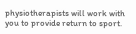physiotherapists will work with you to provide return to sport.